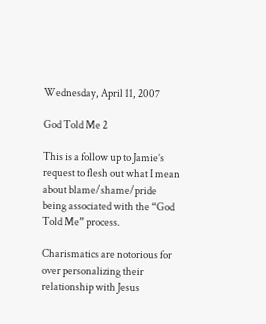Wednesday, April 11, 2007

God Told Me 2

This is a follow up to Jamie’s request to flesh out what I mean about blame/shame/pride being associated with the “God Told Me” process.

Charismatics are notorious for over personalizing their relationship with Jesus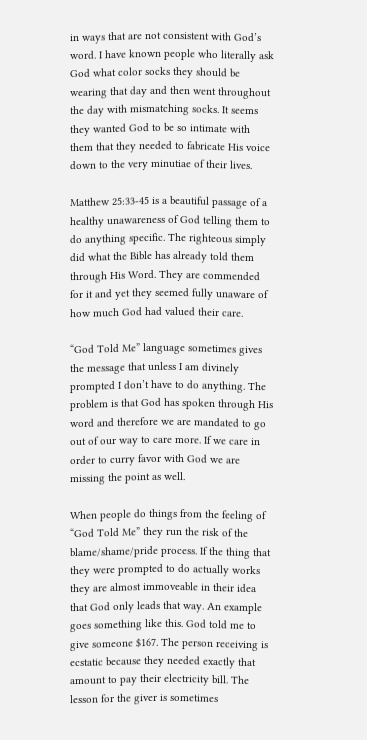in ways that are not consistent with God’s word. I have known people who literally ask God what color socks they should be wearing that day and then went throughout the day with mismatching socks. It seems they wanted God to be so intimate with them that they needed to fabricate His voice down to the very minutiae of their lives.

Matthew 25:33-45 is a beautiful passage of a healthy unawareness of God telling them to do anything specific. The righteous simply did what the Bible has already told them through His Word. They are commended for it and yet they seemed fully unaware of how much God had valued their care.

“God Told Me” language sometimes gives the message that unless I am divinely prompted I don’t have to do anything. The problem is that God has spoken through His word and therefore we are mandated to go out of our way to care more. If we care in order to curry favor with God we are missing the point as well.

When people do things from the feeling of “God Told Me” they run the risk of the blame/shame/pride process. If the thing that they were prompted to do actually works they are almost immoveable in their idea that God only leads that way. An example goes something like this. God told me to give someone $167. The person receiving is ecstatic because they needed exactly that amount to pay their electricity bill. The lesson for the giver is sometimes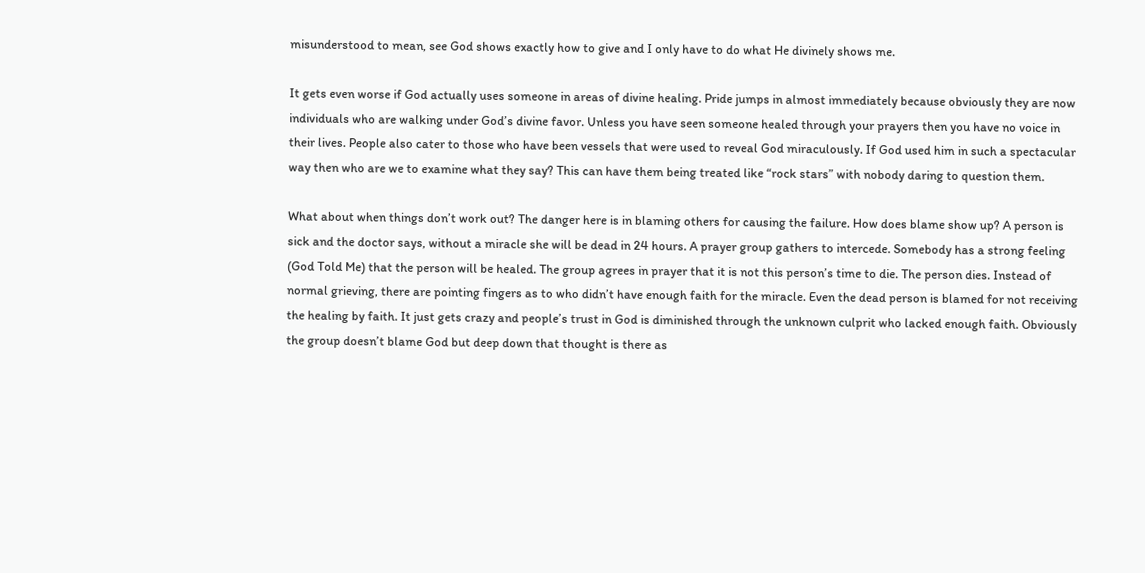misunderstood to mean, see God shows exactly how to give and I only have to do what He divinely shows me.

It gets even worse if God actually uses someone in areas of divine healing. Pride jumps in almost immediately because obviously they are now individuals who are walking under God’s divine favor. Unless you have seen someone healed through your prayers then you have no voice in their lives. People also cater to those who have been vessels that were used to reveal God miraculously. If God used him in such a spectacular way then who are we to examine what they say? This can have them being treated like “rock stars” with nobody daring to question them.

What about when things don’t work out? The danger here is in blaming others for causing the failure. How does blame show up? A person is sick and the doctor says, without a miracle she will be dead in 24 hours. A prayer group gathers to intercede. Somebody has a strong feeling (God Told Me) that the person will be healed. The group agrees in prayer that it is not this person’s time to die. The person dies. Instead of normal grieving, there are pointing fingers as to who didn’t have enough faith for the miracle. Even the dead person is blamed for not receiving the healing by faith. It just gets crazy and people’s trust in God is diminished through the unknown culprit who lacked enough faith. Obviously the group doesn’t blame God but deep down that thought is there as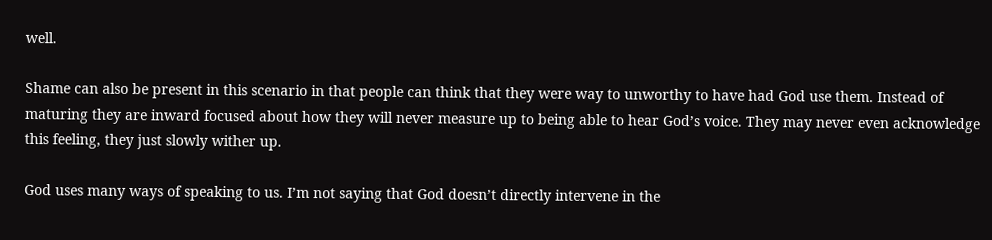well.

Shame can also be present in this scenario in that people can think that they were way to unworthy to have had God use them. Instead of maturing they are inward focused about how they will never measure up to being able to hear God’s voice. They may never even acknowledge this feeling, they just slowly wither up.

God uses many ways of speaking to us. I’m not saying that God doesn’t directly intervene in the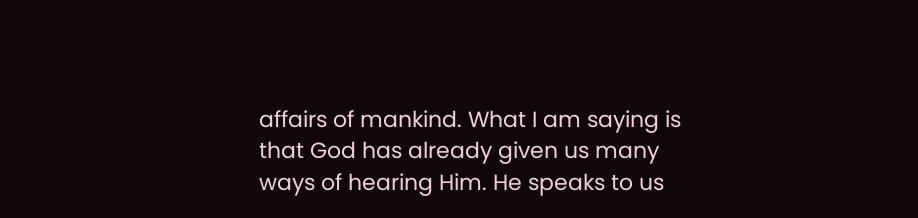affairs of mankind. What I am saying is that God has already given us many ways of hearing Him. He speaks to us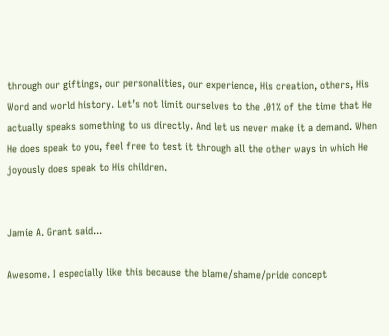through our giftings, our personalities, our experience, His creation, others, His Word and world history. Let’s not limit ourselves to the .01% of the time that He actually speaks something to us directly. And let us never make it a demand. When He does speak to you, feel free to test it through all the other ways in which He joyously does speak to His children.


Jamie A. Grant said...

Awesome. I especially like this because the blame/shame/pride concept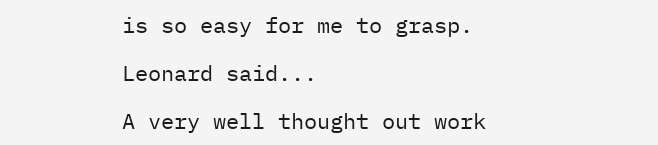is so easy for me to grasp.

Leonard said...

A very well thought out work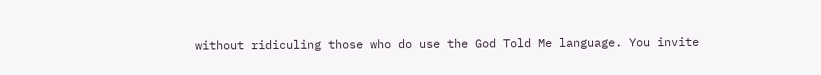without ridiculing those who do use the God Told Me language. You invite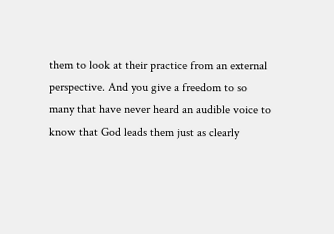them to look at their practice from an external perspective. And you give a freedom to so many that have never heard an audible voice to know that God leads them just as clearly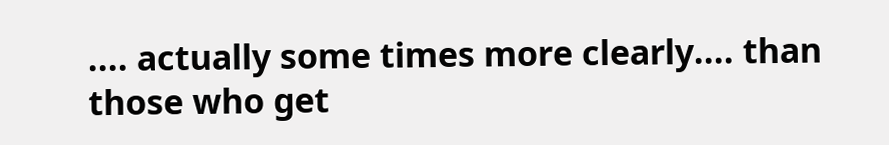.... actually some times more clearly.... than those who get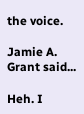the voice.

Jamie A. Grant said...

Heh. I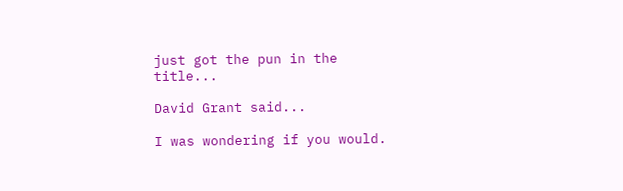just got the pun in the title...

David Grant said...

I was wondering if you would.